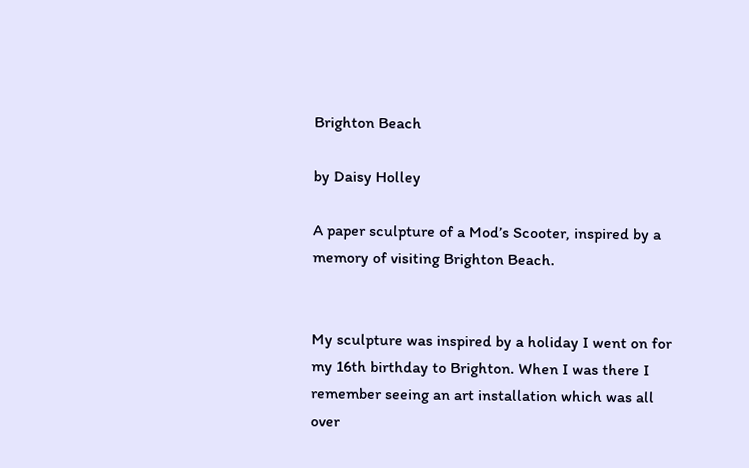Brighton Beach

by Daisy Holley

A paper sculpture of a Mod’s Scooter, inspired by a memory of visiting Brighton Beach.


My sculpture was inspired by a holiday I went on for my 16th birthday to Brighton. When I was there I remember seeing an art installation which was all over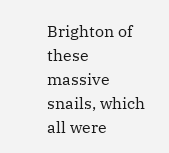Brighton of these massive snails, which all were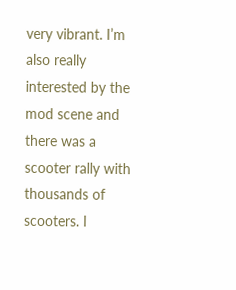very vibrant. I’m also really interested by the mod scene and there was a scooter rally with thousands of scooters. I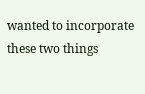wanted to incorporate these two things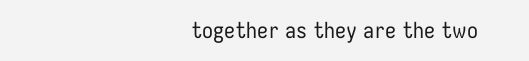together as they are the two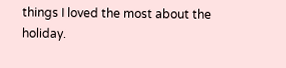things I loved the most about the holiday.